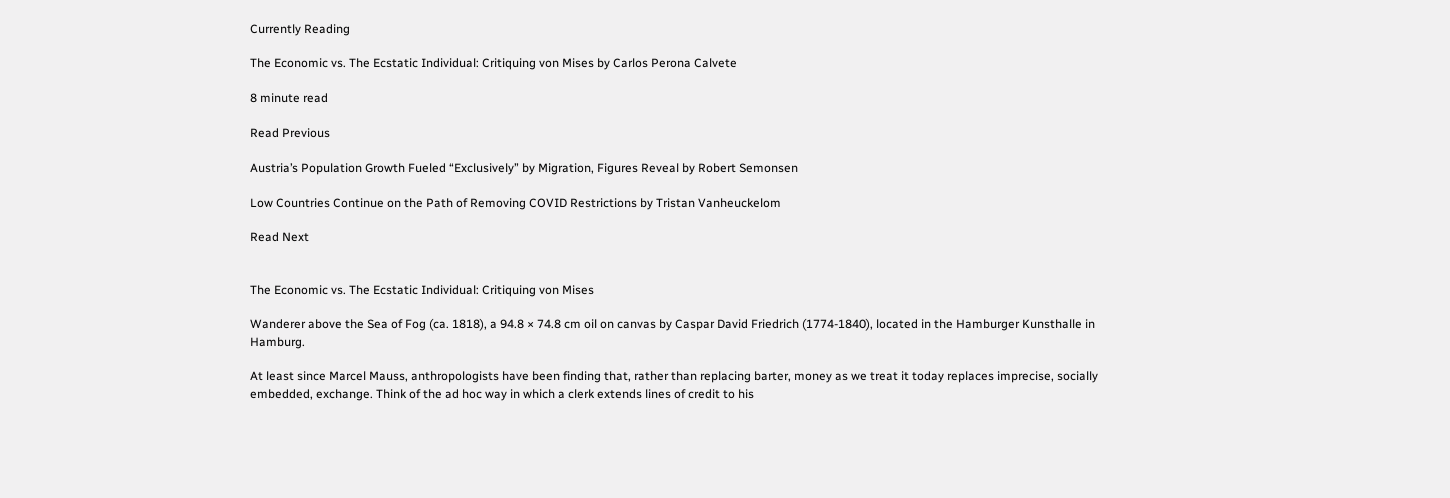Currently Reading

The Economic vs. The Ecstatic Individual: Critiquing von Mises by Carlos Perona Calvete

8 minute read

Read Previous

Austria’s Population Growth Fueled “Exclusively” by Migration, Figures Reveal by Robert Semonsen

Low Countries Continue on the Path of Removing COVID Restrictions by Tristan Vanheuckelom

Read Next


The Economic vs. The Ecstatic Individual: Critiquing von Mises

Wanderer above the Sea of Fog (ca. 1818), a 94.8 × 74.8 cm oil on canvas by Caspar David Friedrich (1774-1840), located in the Hamburger Kunsthalle in Hamburg.

At least since Marcel Mauss, anthropologists have been finding that, rather than replacing barter, money as we treat it today replaces imprecise, socially embedded, exchange. Think of the ad hoc way in which a clerk extends lines of credit to his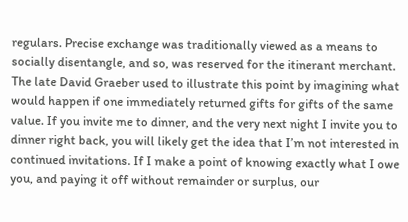regulars. Precise exchange was traditionally viewed as a means to socially disentangle, and so, was reserved for the itinerant merchant. The late David Graeber used to illustrate this point by imagining what would happen if one immediately returned gifts for gifts of the same value. If you invite me to dinner, and the very next night I invite you to dinner right back, you will likely get the idea that I’m not interested in continued invitations. If I make a point of knowing exactly what I owe you, and paying it off without remainder or surplus, our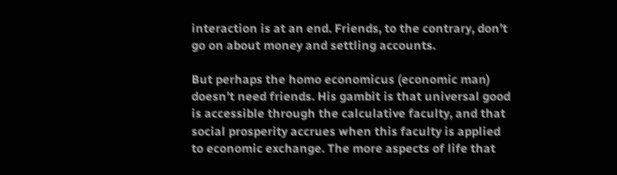interaction is at an end. Friends, to the contrary, don’t go on about money and settling accounts.

But perhaps the homo economicus (economic man) doesn’t need friends. His gambit is that universal good is accessible through the calculative faculty, and that social prosperity accrues when this faculty is applied to economic exchange. The more aspects of life that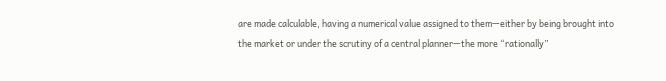are made calculable, having a numerical value assigned to them—either by being brought into the market or under the scrutiny of a central planner—the more “rationally”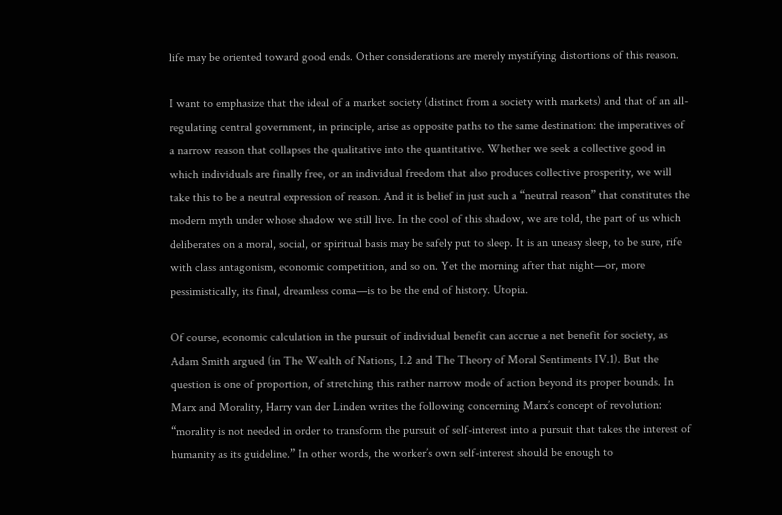life may be oriented toward good ends. Other considerations are merely mystifying distortions of this reason.

I want to emphasize that the ideal of a market society (distinct from a society with markets) and that of an all-regulating central government, in principle, arise as opposite paths to the same destination: the imperatives of a narrow reason that collapses the qualitative into the quantitative. Whether we seek a collective good in which individuals are finally free, or an individual freedom that also produces collective prosperity, we will take this to be a neutral expression of reason. And it is belief in just such a “neutral reason” that constitutes the modern myth under whose shadow we still live. In the cool of this shadow, we are told, the part of us which deliberates on a moral, social, or spiritual basis may be safely put to sleep. It is an uneasy sleep, to be sure, rife with class antagonism, economic competition, and so on. Yet the morning after that night—or, more pessimistically, its final, dreamless coma—is to be the end of history. Utopia.

Of course, economic calculation in the pursuit of individual benefit can accrue a net benefit for society, as Adam Smith argued (in The Wealth of Nations, I.2 and The Theory of Moral Sentiments IV.1). But the question is one of proportion, of stretching this rather narrow mode of action beyond its proper bounds. In Marx and Morality, Harry van der Linden writes the following concerning Marx’s concept of revolution: “morality is not needed in order to transform the pursuit of self-interest into a pursuit that takes the interest of humanity as its guideline.” In other words, the worker’s own self-interest should be enough to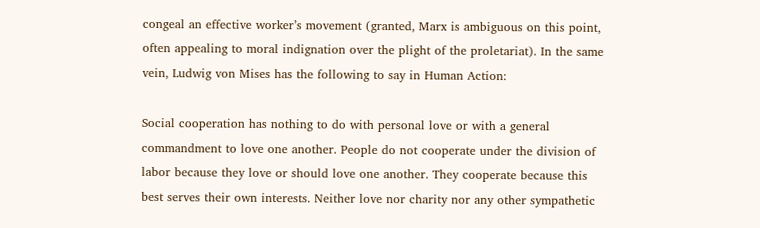congeal an effective worker’s movement (granted, Marx is ambiguous on this point, often appealing to moral indignation over the plight of the proletariat). In the same vein, Ludwig von Mises has the following to say in Human Action:

Social cooperation has nothing to do with personal love or with a general commandment to love one another. People do not cooperate under the division of labor because they love or should love one another. They cooperate because this best serves their own interests. Neither love nor charity nor any other sympathetic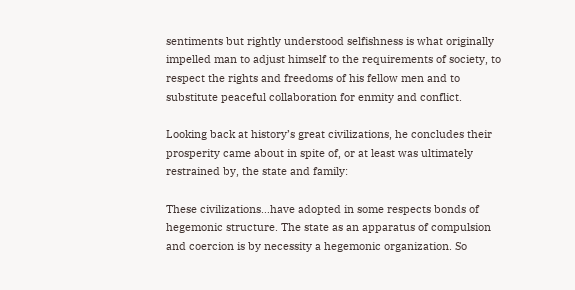sentiments but rightly understood selfishness is what originally impelled man to adjust himself to the requirements of society, to respect the rights and freedoms of his fellow men and to substitute peaceful collaboration for enmity and conflict.

Looking back at history’s great civilizations, he concludes their prosperity came about in spite of, or at least was ultimately restrained by, the state and family:

These civilizations…have adopted in some respects bonds of hegemonic structure. The state as an apparatus of compulsion and coercion is by necessity a hegemonic organization. So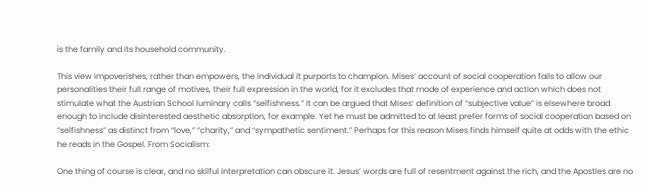is the family and its household community.

This view impoverishes, rather than empowers, the individual it purports to champion. Mises’ account of social cooperation fails to allow our personalities their full range of motives, their full expression in the world, for it excludes that mode of experience and action which does not stimulate what the Austrian School luminary calls “selfishness.” It can be argued that Mises’ definition of “subjective value” is elsewhere broad enough to include disinterested aesthetic absorption, for example. Yet he must be admitted to at least prefer forms of social cooperation based on “selfishness” as distinct from “love,” “charity,” and “sympathetic sentiment.” Perhaps for this reason Mises finds himself quite at odds with the ethic he reads in the Gospel. From Socialism:

One thing of course is clear, and no skilful interpretation can obscure it. Jesus’ words are full of resentment against the rich, and the Apostles are no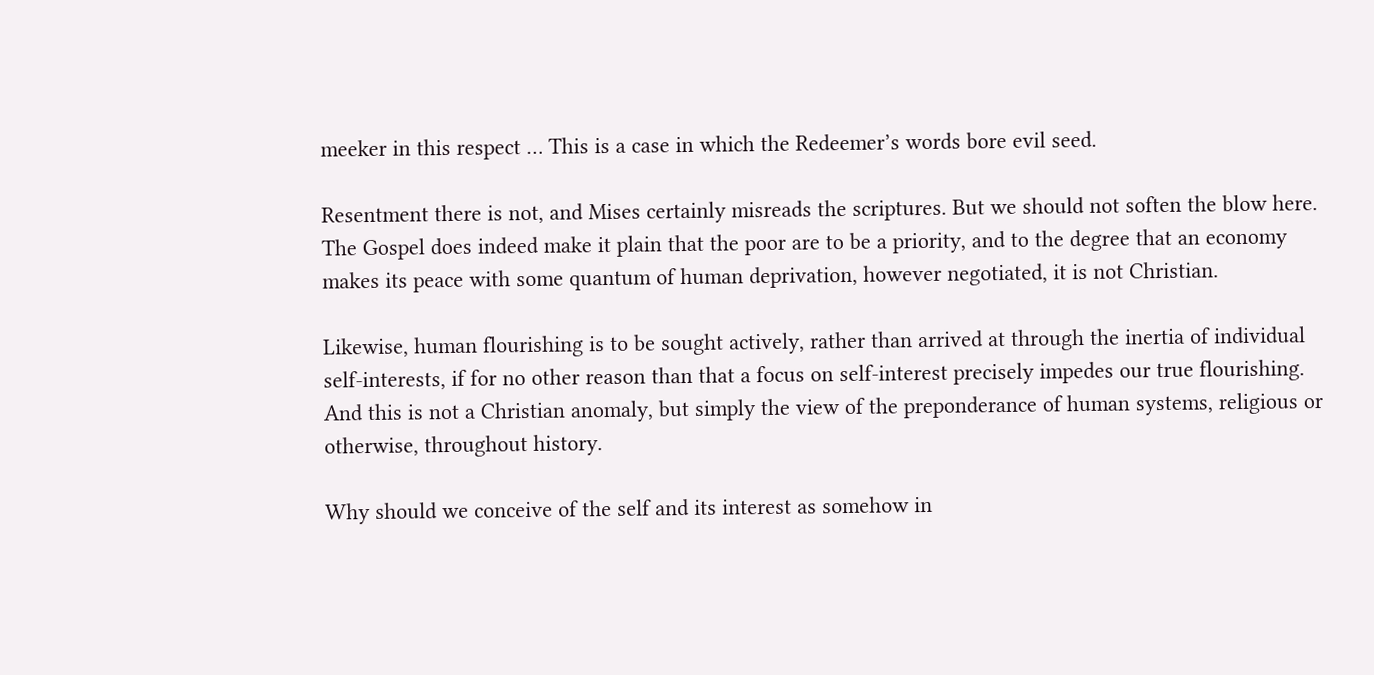meeker in this respect … This is a case in which the Redeemer’s words bore evil seed.

Resentment there is not, and Mises certainly misreads the scriptures. But we should not soften the blow here. The Gospel does indeed make it plain that the poor are to be a priority, and to the degree that an economy makes its peace with some quantum of human deprivation, however negotiated, it is not Christian.

Likewise, human flourishing is to be sought actively, rather than arrived at through the inertia of individual self-interests, if for no other reason than that a focus on self-interest precisely impedes our true flourishing. And this is not a Christian anomaly, but simply the view of the preponderance of human systems, religious or otherwise, throughout history.

Why should we conceive of the self and its interest as somehow in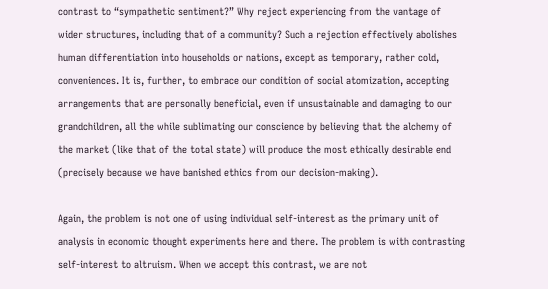contrast to “sympathetic sentiment?” Why reject experiencing from the vantage of wider structures, including that of a community? Such a rejection effectively abolishes human differentiation into households or nations, except as temporary, rather cold, conveniences. It is, further, to embrace our condition of social atomization, accepting arrangements that are personally beneficial, even if unsustainable and damaging to our grandchildren, all the while sublimating our conscience by believing that the alchemy of the market (like that of the total state) will produce the most ethically desirable end (precisely because we have banished ethics from our decision-making).

Again, the problem is not one of using individual self-interest as the primary unit of analysis in economic thought experiments here and there. The problem is with contrasting self-interest to altruism. When we accept this contrast, we are not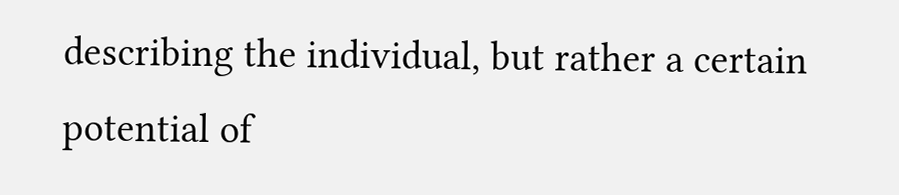describing the individual, but rather a certain potential of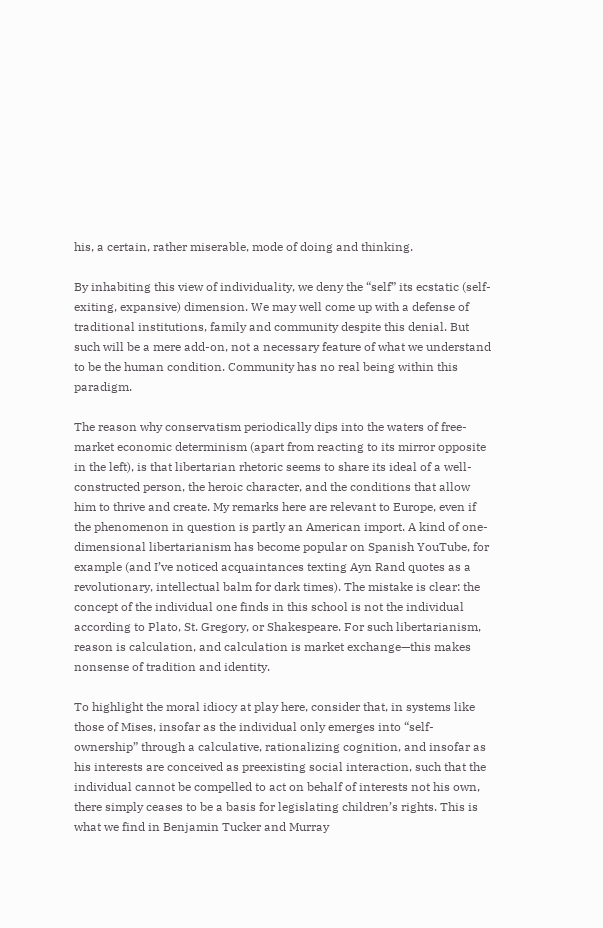his, a certain, rather miserable, mode of doing and thinking.

By inhabiting this view of individuality, we deny the “self” its ecstatic (self-exiting, expansive) dimension. We may well come up with a defense of traditional institutions, family and community despite this denial. But such will be a mere add-on, not a necessary feature of what we understand to be the human condition. Community has no real being within this paradigm.

The reason why conservatism periodically dips into the waters of free-market economic determinism (apart from reacting to its mirror opposite in the left), is that libertarian rhetoric seems to share its ideal of a well-constructed person, the heroic character, and the conditions that allow him to thrive and create. My remarks here are relevant to Europe, even if the phenomenon in question is partly an American import. A kind of one-dimensional libertarianism has become popular on Spanish YouTube, for example (and I’ve noticed acquaintances texting Ayn Rand quotes as a revolutionary, intellectual balm for dark times). The mistake is clear: the concept of the individual one finds in this school is not the individual according to Plato, St. Gregory, or Shakespeare. For such libertarianism, reason is calculation, and calculation is market exchange—this makes nonsense of tradition and identity.

To highlight the moral idiocy at play here, consider that, in systems like those of Mises, insofar as the individual only emerges into “self-ownership” through a calculative, rationalizing cognition, and insofar as his interests are conceived as preexisting social interaction, such that the individual cannot be compelled to act on behalf of interests not his own, there simply ceases to be a basis for legislating children’s rights. This is what we find in Benjamin Tucker and Murray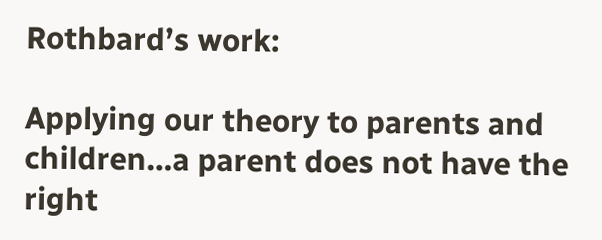Rothbard’s work:

Applying our theory to parents and children…a parent does not have the right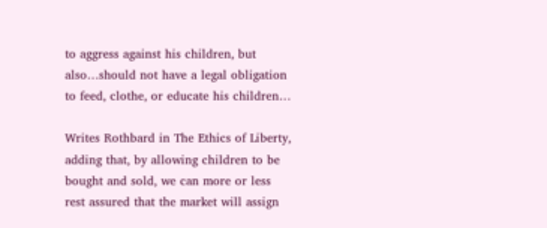to aggress against his children, but also…should not have a legal obligation to feed, clothe, or educate his children…

Writes Rothbard in The Ethics of Liberty, adding that, by allowing children to be bought and sold, we can more or less rest assured that the market will assign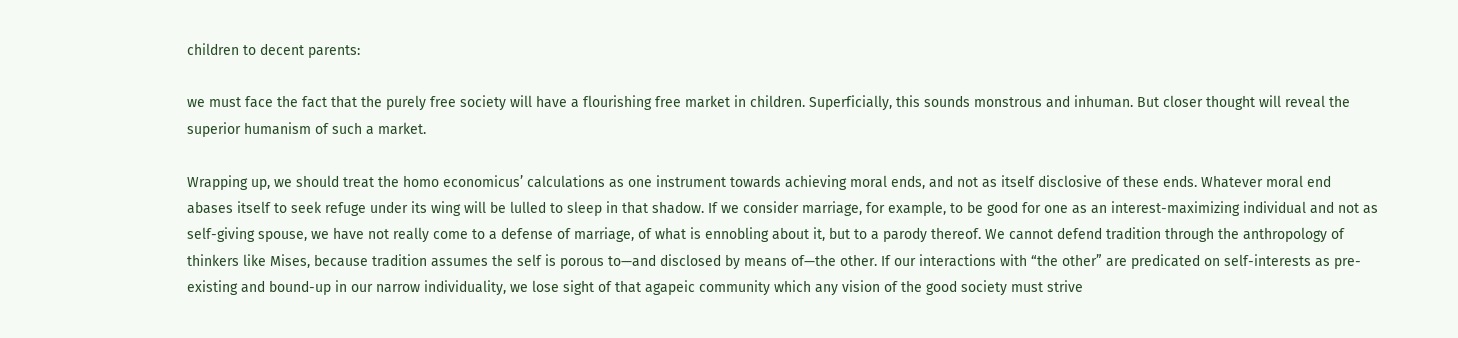children to decent parents:

we must face the fact that the purely free society will have a flourishing free market in children. Superficially, this sounds monstrous and inhuman. But closer thought will reveal the superior humanism of such a market.

Wrapping up, we should treat the homo economicus’ calculations as one instrument towards achieving moral ends, and not as itself disclosive of these ends. Whatever moral end abases itself to seek refuge under its wing will be lulled to sleep in that shadow. If we consider marriage, for example, to be good for one as an interest-maximizing individual and not as self-giving spouse, we have not really come to a defense of marriage, of what is ennobling about it, but to a parody thereof. We cannot defend tradition through the anthropology of thinkers like Mises, because tradition assumes the self is porous to—and disclosed by means of—the other. If our interactions with “the other” are predicated on self-interests as pre-existing and bound-up in our narrow individuality, we lose sight of that agapeic community which any vision of the good society must strive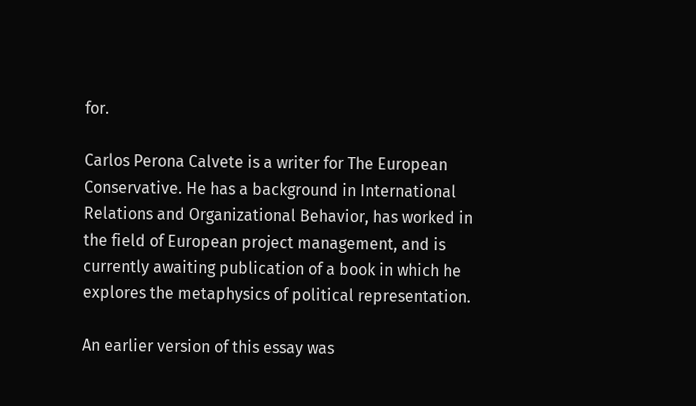for.

Carlos Perona Calvete is a writer for The European Conservative. He has a background in International Relations and Organizational Behavior, has worked in the field of European project management, and is currently awaiting publication of a book in which he explores the metaphysics of political representation.

An earlier version of this essay was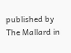published by The Mallard in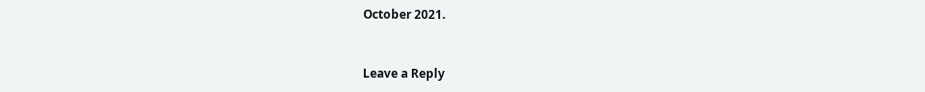October 2021.


Leave a Reply